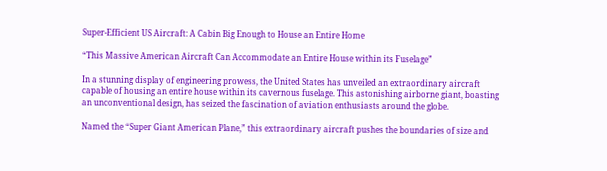Super-Efficient US Aircraft: A Cabin Big Enough to House an Entire Home

“This Massive American Aircraft Can Accommodate an Entire House within its Fuselage”

In a stunning display of engineering prowess, the United States has unveiled an extraordinary aircraft capable of housing an entire house within its cavernous fuselage. This astonishing airborne giant, boasting an unconventional design, has seized the fascination of aviation enthusiasts around the globe.

Named the “Super Giant American Plane,” this extraordinary aircraft pushes the boundaries of size and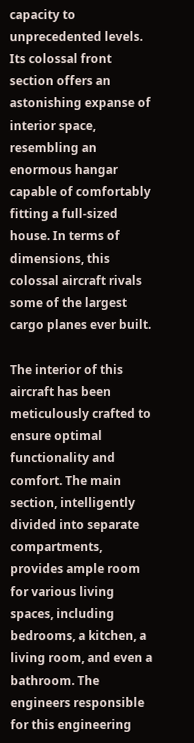capacity to unprecedented levels. Its colossal front section offers an astonishing expanse of interior space, resembling an enormous hangar capable of comfortably fitting a full-sized house. In terms of dimensions, this colossal aircraft rivals some of the largest cargo planes ever built.

The interior of this aircraft has been meticulously crafted to ensure optimal functionality and comfort. The main section, intelligently divided into separate compartments, provides ample room for various living spaces, including bedrooms, a kitchen, a living room, and even a bathroom. The engineers responsible for this engineering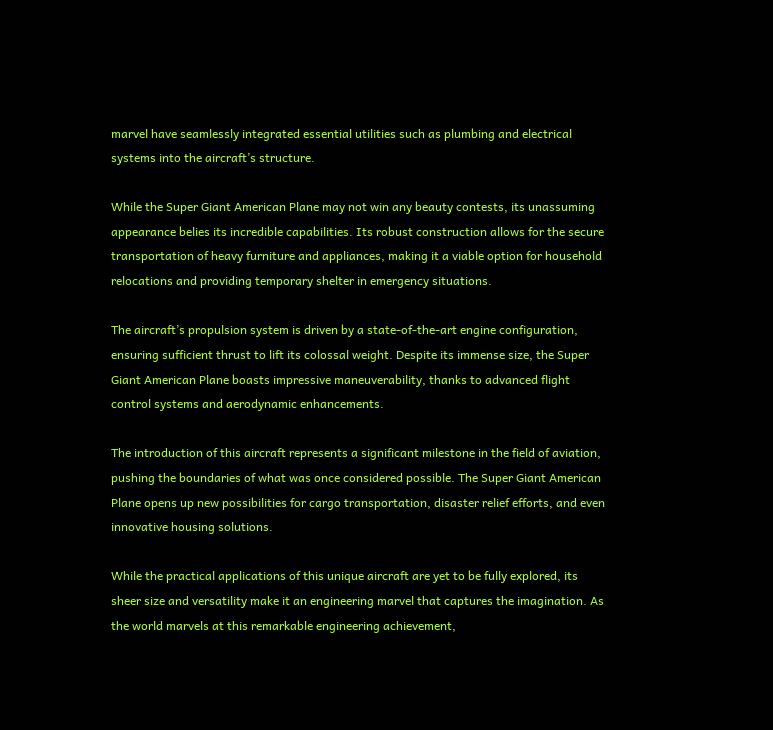marvel have seamlessly integrated essential utilities such as plumbing and electrical systems into the aircraft’s structure.

While the Super Giant American Plane may not win any beauty contests, its unassuming appearance belies its incredible capabilities. Its robust construction allows for the secure transportation of heavy furniture and appliances, making it a viable option for household relocations and providing temporary shelter in emergency situations.

The aircraft’s propulsion system is driven by a state-of-the-art engine configuration, ensuring sufficient thrust to lift its colossal weight. Despite its immense size, the Super Giant American Plane boasts impressive maneuverability, thanks to advanced flight control systems and aerodynamic enhancements.

The introduction of this aircraft represents a significant milestone in the field of aviation, pushing the boundaries of what was once considered possible. The Super Giant American Plane opens up new possibilities for cargo transportation, disaster relief efforts, and even innovative housing solutions.

While the practical applications of this unique aircraft are yet to be fully explored, its sheer size and versatility make it an engineering marvel that captures the imagination. As the world marvels at this remarkable engineering achievement,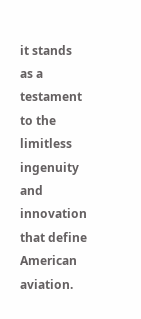it stands as a testament to the limitless ingenuity and innovation that define American aviation.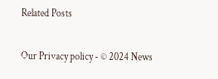Related Posts

Our Privacy policy - © 2024 News